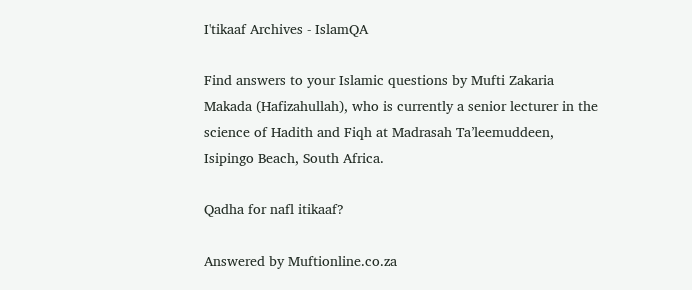I'tikaaf Archives - IslamQA

Find answers to your Islamic questions by Mufti Zakaria Makada (Hafizahullah), who is currently a senior lecturer in the science of Hadith and Fiqh at Madrasah Ta’leemuddeen, Isipingo Beach, South Africa.

Qadha for nafl itikaaf?

Answered by Muftionline.co.za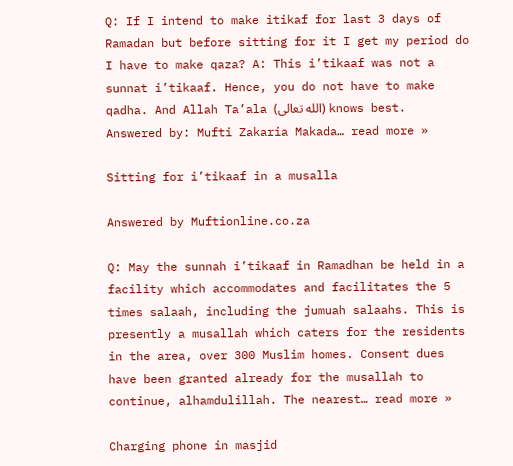Q: If I intend to make itikaf for last 3 days of Ramadan but before sitting for it I get my period do I have to make qaza? A: This i’tikaaf was not a sunnat i’tikaaf. Hence, you do not have to make qadha. And Allah Ta’ala (الله تعالى) knows best.   Answered by: Mufti Zakaria Makada… read more »

Sitting for i’tikaaf in a musalla

Answered by Muftionline.co.za

Q: May the sunnah i’tikaaf in Ramadhan be held in a facility which accommodates and facilitates the 5 times salaah, including the jumuah salaahs. This is presently a musallah which caters for the residents in the area, over 300 Muslim homes. Consent dues have been granted already for the musallah to continue, alhamdulillah. The nearest… read more »

Charging phone in masjid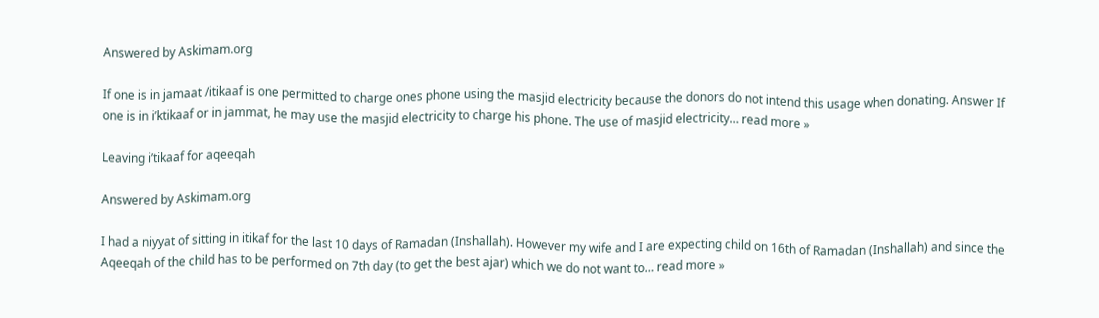Answered by Askimam.org

If one is in jamaat /itikaaf is one permitted to charge ones phone using the masjid electricity because the donors do not intend this usage when donating. Answer If one is in i’ktikaaf or in jammat, he may use the masjid electricity to charge his phone. The use of masjid electricity… read more »

Leaving i’tikaaf for aqeeqah

Answered by Askimam.org

I had a niyyat of sitting in itikaf for the last 10 days of Ramadan (Inshallah). However my wife and I are expecting child on 16th of Ramadan (Inshallah) and since the Aqeeqah of the child has to be performed on 7th day (to get the best ajar) which we do not want to… read more »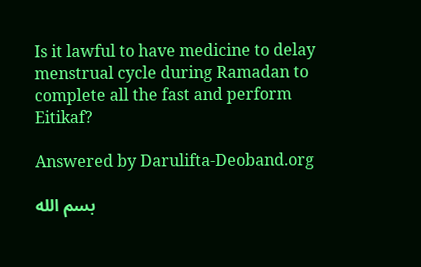Is it lawful to have medicine to delay menstrual cycle during Ramadan to complete all the fast and perform Eitikaf?

Answered by Darulifta-Deoband.org

بسم الله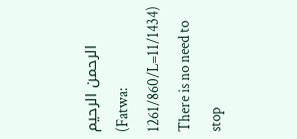الرحمن الرحيم (Fatwa: 1261/860/L=11/1434) There is no need to stop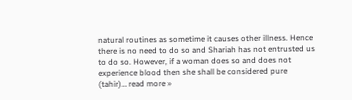natural routines as sometime it causes other illness. Hence there is no need to do so and Shariah has not entrusted us to do so. However, if a woman does so and does not experience blood then she shall be considered pure (tahir)… read more »